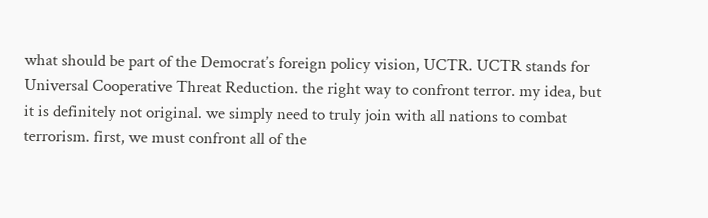what should be part of the Democrat’s foreign policy vision, UCTR. UCTR stands for Universal Cooperative Threat Reduction. the right way to confront terror. my idea, but it is definitely not original. we simply need to truly join with all nations to combat terrorism. first, we must confront all of the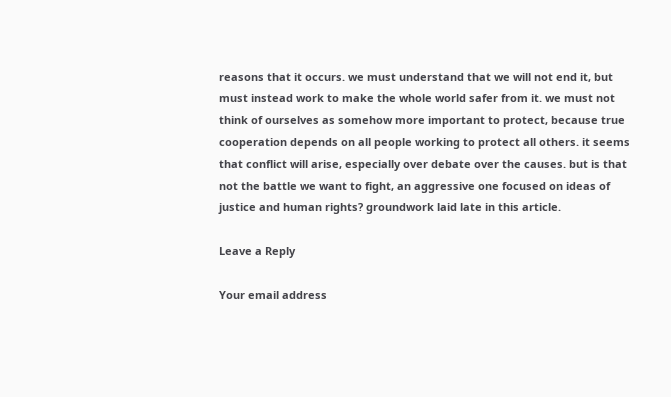reasons that it occurs. we must understand that we will not end it, but must instead work to make the whole world safer from it. we must not think of ourselves as somehow more important to protect, because true cooperation depends on all people working to protect all others. it seems that conflict will arise, especially over debate over the causes. but is that not the battle we want to fight, an aggressive one focused on ideas of justice and human rights? groundwork laid late in this article.

Leave a Reply

Your email address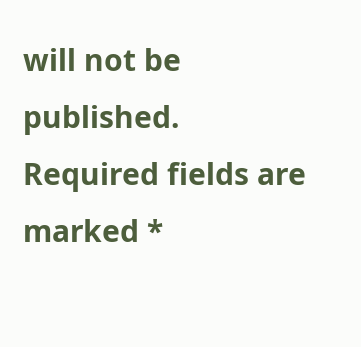will not be published. Required fields are marked *